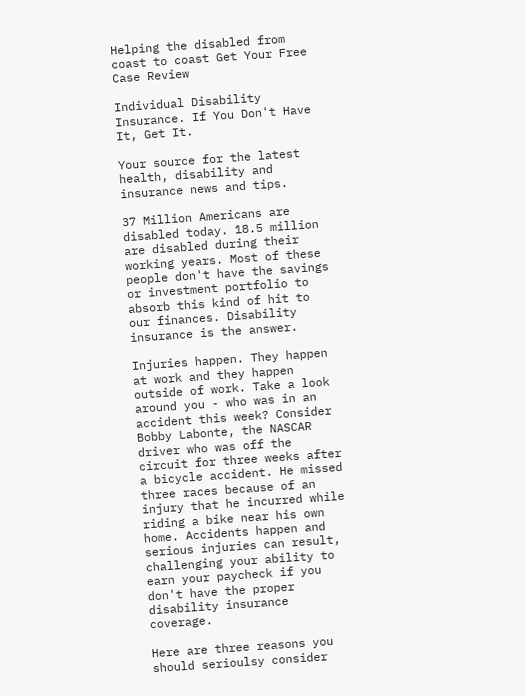Helping the disabled from coast to coast Get Your Free Case Review

Individual Disability Insurance. If You Don't Have It, Get It.

Your source for the latest health, disability and insurance news and tips.

37 Million Americans are disabled today. 18.5 million are disabled during their working years. Most of these people don't have the savings or investment portfolio to absorb this kind of hit to our finances. Disability insurance is the answer.

Injuries happen. They happen at work and they happen outside of work. Take a look around you - who was in an accident this week? Consider Bobby Labonte, the NASCAR driver who was off the circuit for three weeks after a bicycle accident. He missed three races because of an injury that he incurred while riding a bike near his own home. Accidents happen and serious injuries can result, challenging your ability to earn your paycheck if you don't have the proper disability insurance coverage.

Here are three reasons you should serioulsy consider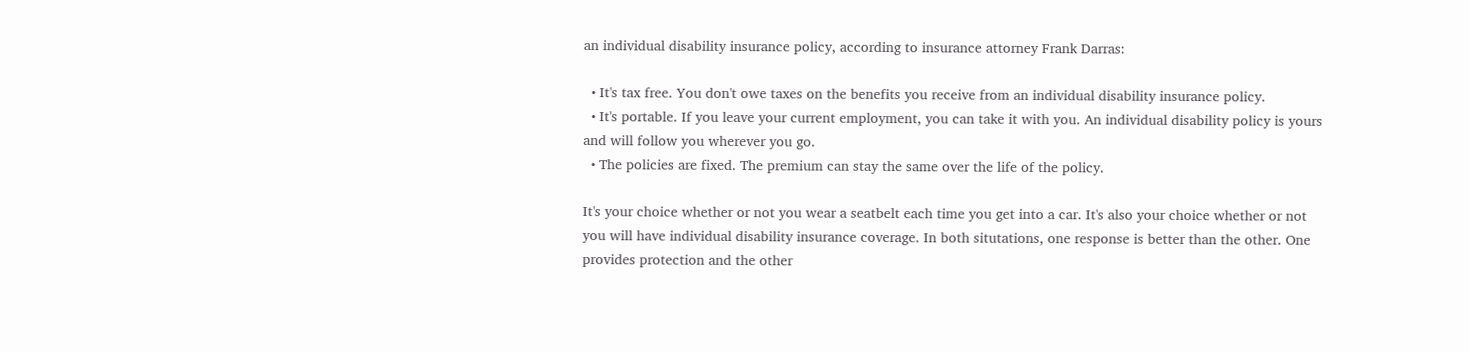an individual disability insurance policy, according to insurance attorney Frank Darras:

  • It's tax free. You don't owe taxes on the benefits you receive from an individual disability insurance policy.
  • It's portable. If you leave your current employment, you can take it with you. An individual disability policy is yours and will follow you wherever you go.
  • The policies are fixed. The premium can stay the same over the life of the policy.

It's your choice whether or not you wear a seatbelt each time you get into a car. It's also your choice whether or not you will have individual disability insurance coverage. In both situtations, one response is better than the other. One provides protection and the other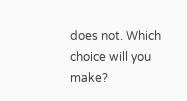does not. Which choice will you make?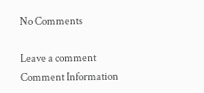No Comments

Leave a comment
Comment Information